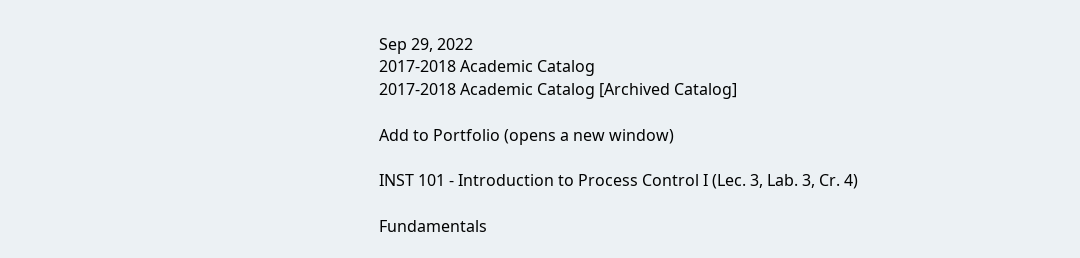Sep 29, 2022
2017-2018 Academic Catalog
2017-2018 Academic Catalog [Archived Catalog]

Add to Portfolio (opens a new window)

INST 101 - Introduction to Process Control I (Lec. 3, Lab. 3, Cr. 4)

Fundamentals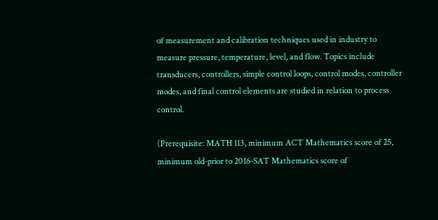of measurement and calibration techniques used in industry to measure pressure, temperature, level, and flow. Topics include transducers, controllers, simple control loops, control modes, controller modes, and final control elements are studied in relation to process control.

(Prerequisite: MATH 113, minimum ACT Mathematics score of 25, minimum old-prior to 2016-SAT Mathematics score of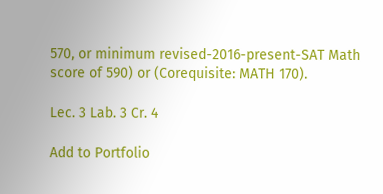570, or minimum revised-2016-present-SAT Math score of 590) or (Corequisite: MATH 170).

Lec. 3 Lab. 3 Cr. 4

Add to Portfolio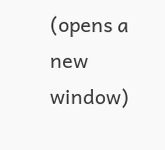(opens a new window)